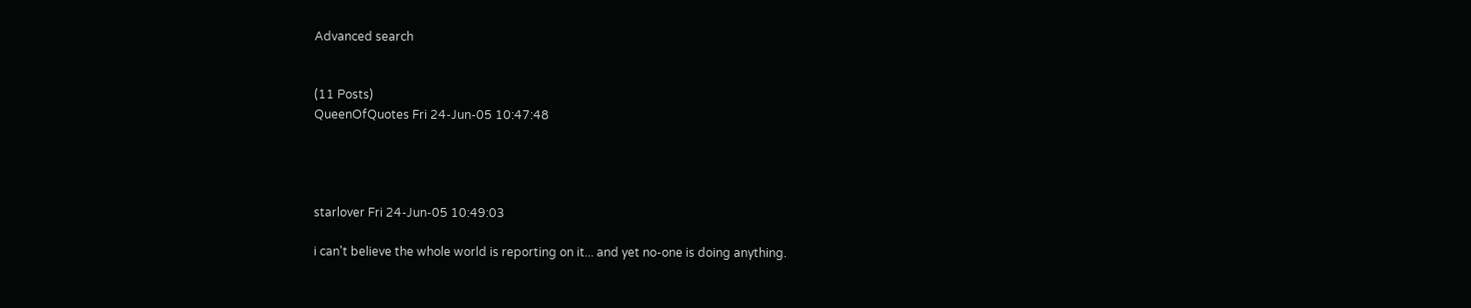Advanced search


(11 Posts)
QueenOfQuotes Fri 24-Jun-05 10:47:48




starlover Fri 24-Jun-05 10:49:03

i can't believe the whole world is reporting on it... and yet no-one is doing anything.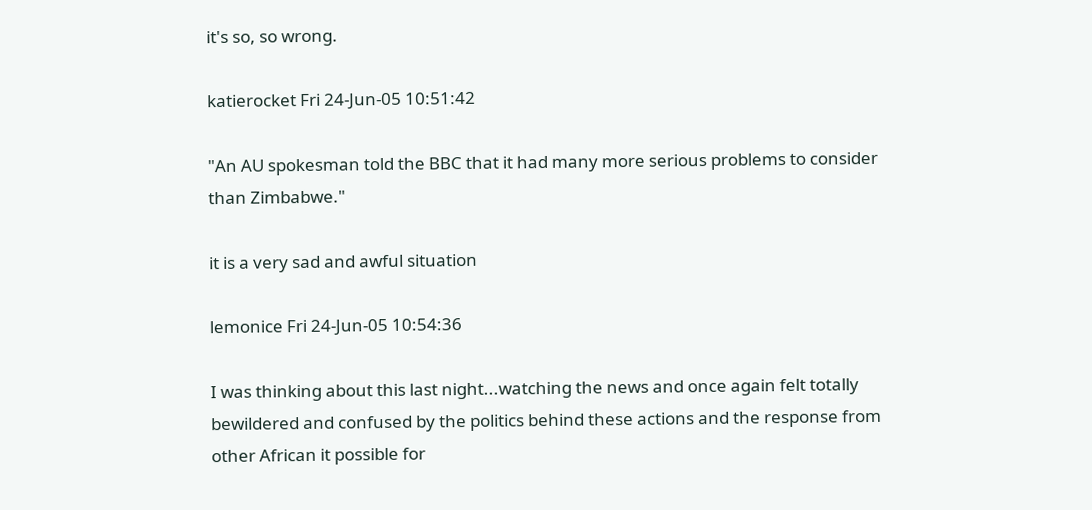it's so, so wrong.

katierocket Fri 24-Jun-05 10:51:42

"An AU spokesman told the BBC that it had many more serious problems to consider than Zimbabwe."

it is a very sad and awful situation

lemonice Fri 24-Jun-05 10:54:36

I was thinking about this last night...watching the news and once again felt totally bewildered and confused by the politics behind these actions and the response from other African it possible for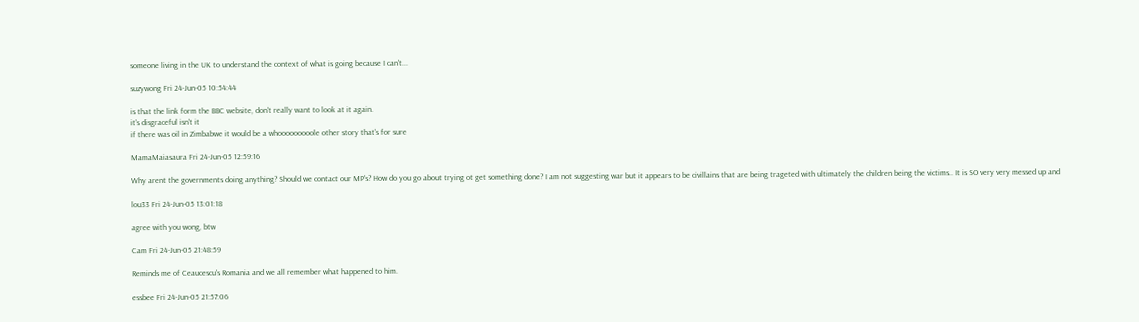someone living in the UK to understand the context of what is going because I can't...

suzywong Fri 24-Jun-05 10:54:44

is that the link form the BBC website, don't really want to look at it again.
it's disgraceful isn't it
if there was oil in Zimbabwe it would be a whooooooooole other story that's for sure

MamaMaiasaura Fri 24-Jun-05 12:59:16

Why arent the governments doing anything? Should we contact our MP's? How do you go about trying ot get something done? I am not suggesting war but it appears to be civillains that are being trageted with ultimately the children being the victims.. It is SO very very messed up and

lou33 Fri 24-Jun-05 13:01:18

agree with you wong, btw

Cam Fri 24-Jun-05 21:48:59

Reminds me of Ceaucescu's Romania and we all remember what happened to him.

essbee Fri 24-Jun-05 21:57:06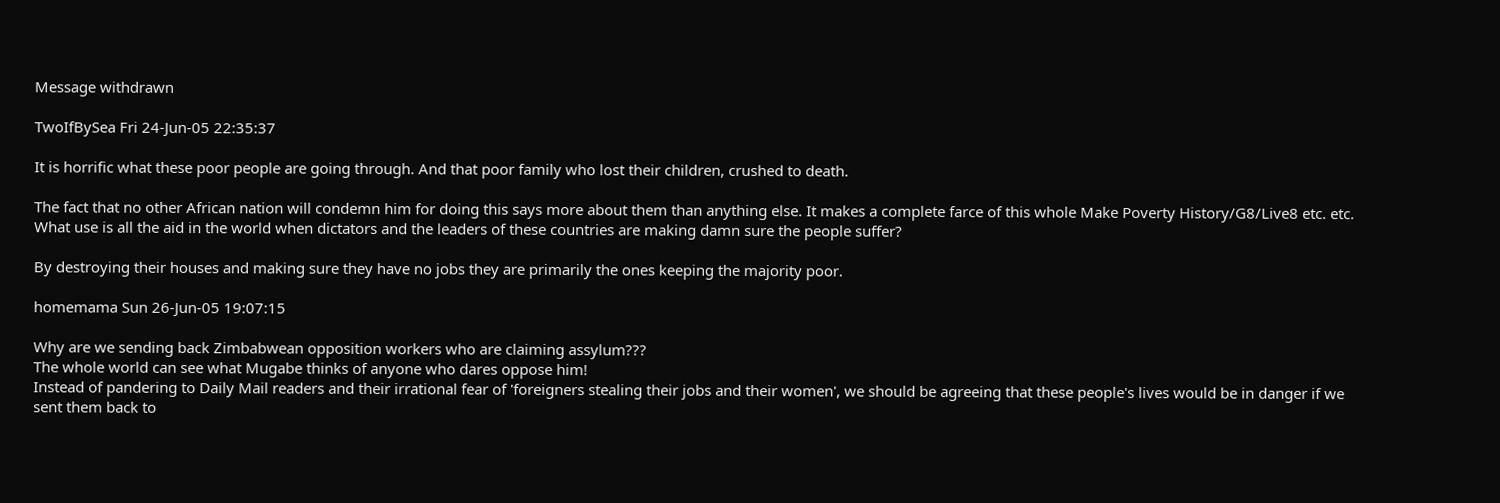Message withdrawn

TwoIfBySea Fri 24-Jun-05 22:35:37

It is horrific what these poor people are going through. And that poor family who lost their children, crushed to death.

The fact that no other African nation will condemn him for doing this says more about them than anything else. It makes a complete farce of this whole Make Poverty History/G8/Live8 etc. etc. What use is all the aid in the world when dictators and the leaders of these countries are making damn sure the people suffer?

By destroying their houses and making sure they have no jobs they are primarily the ones keeping the majority poor.

homemama Sun 26-Jun-05 19:07:15

Why are we sending back Zimbabwean opposition workers who are claiming assylum???
The whole world can see what Mugabe thinks of anyone who dares oppose him!
Instead of pandering to Daily Mail readers and their irrational fear of 'foreigners stealing their jobs and their women', we should be agreeing that these people's lives would be in danger if we sent them back to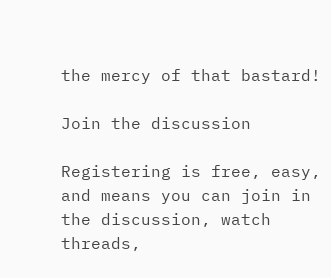the mercy of that bastard!

Join the discussion

Registering is free, easy, and means you can join in the discussion, watch threads,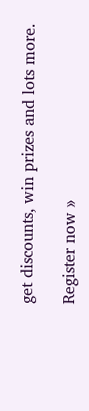get discounts, win prizes and lots more.

Register now »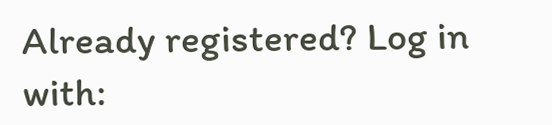Already registered? Log in with: